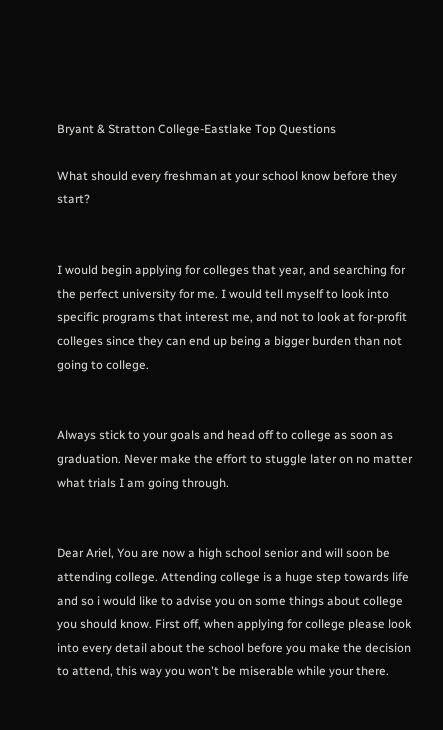Bryant & Stratton College-Eastlake Top Questions

What should every freshman at your school know before they start?


I would begin applying for colleges that year, and searching for the perfect university for me. I would tell myself to look into specific programs that interest me, and not to look at for-profit colleges since they can end up being a bigger burden than not going to college.


Always stick to your goals and head off to college as soon as graduation. Never make the effort to stuggle later on no matter what trials I am going through.


Dear Ariel, You are now a high school senior and will soon be attending college. Attending college is a huge step towards life and so i would like to advise you on some things about college you should know. First off, when applying for college please look into every detail about the school before you make the decision to attend, this way you won't be miserable while your there.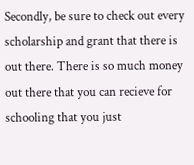Secondly, be sure to check out every scholarship and grant that there is out there. There is so much money out there that you can recieve for schooling that you just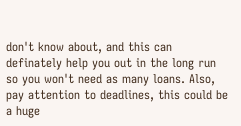don't know about, and this can definately help you out in the long run so you won't need as many loans. Also, pay attention to deadlines, this could be a huge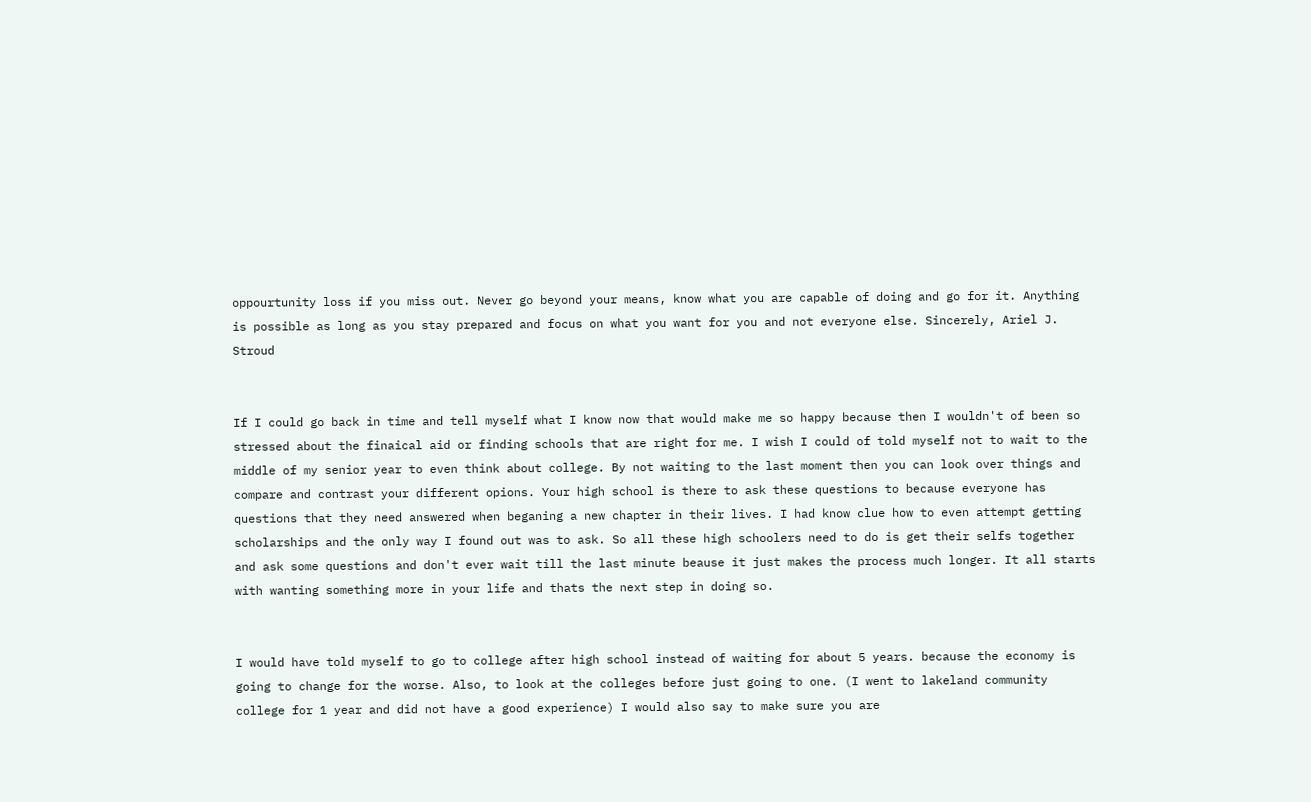oppourtunity loss if you miss out. Never go beyond your means, know what you are capable of doing and go for it. Anything is possible as long as you stay prepared and focus on what you want for you and not everyone else. Sincerely, Ariel J. Stroud


If I could go back in time and tell myself what I know now that would make me so happy because then I wouldn't of been so stressed about the finaical aid or finding schools that are right for me. I wish I could of told myself not to wait to the middle of my senior year to even think about college. By not waiting to the last moment then you can look over things and compare and contrast your different opions. Your high school is there to ask these questions to because everyone has questions that they need answered when beganing a new chapter in their lives. I had know clue how to even attempt getting scholarships and the only way I found out was to ask. So all these high schoolers need to do is get their selfs together and ask some questions and don't ever wait till the last minute beause it just makes the process much longer. It all starts with wanting something more in your life and thats the next step in doing so.


I would have told myself to go to college after high school instead of waiting for about 5 years. because the economy is going to change for the worse. Also, to look at the colleges before just going to one. (I went to lakeland community college for 1 year and did not have a good experience) I would also say to make sure you are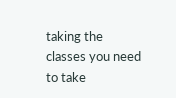taking the classes you need to take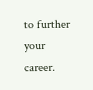to further your career.